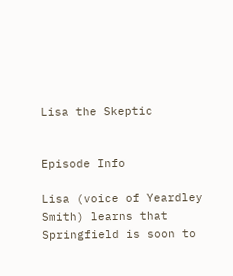Lisa the Skeptic


Episode Info

Lisa (voice of Yeardley Smith) learns that Springfield is soon to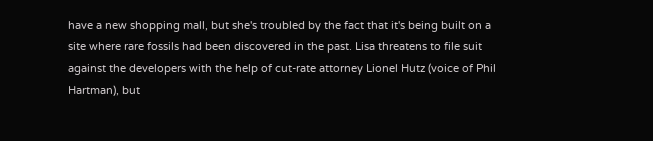have a new shopping mall, but she's troubled by the fact that it's being built on a site where rare fossils had been discovered in the past. Lisa threatens to file suit against the developers with the help of cut-rate attorney Lionel Hutz (voice of Phil Hartman), but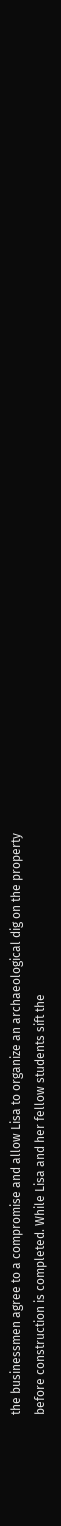the businessmen agree to a compromise and allow Lisa to organize an archaeological dig on the property before construction is completed. While Lisa and her fellow students sift the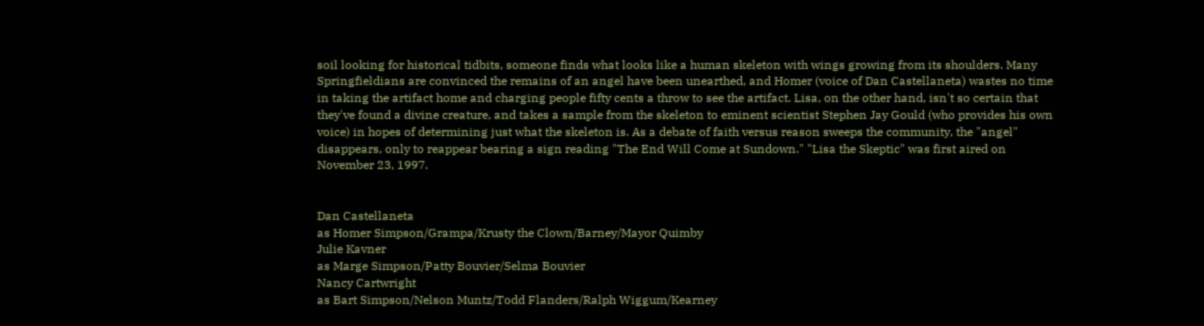soil looking for historical tidbits, someone finds what looks like a human skeleton with wings growing from its shoulders. Many Springfieldians are convinced the remains of an angel have been unearthed, and Homer (voice of Dan Castellaneta) wastes no time in taking the artifact home and charging people fifty cents a throw to see the artifact. Lisa, on the other hand, isn't so certain that they've found a divine creature, and takes a sample from the skeleton to eminent scientist Stephen Jay Gould (who provides his own voice) in hopes of determining just what the skeleton is. As a debate of faith versus reason sweeps the community, the "angel" disappears, only to reappear bearing a sign reading "The End Will Come at Sundown." "Lisa the Skeptic" was first aired on November 23, 1997.


Dan Castellaneta
as Homer Simpson/Grampa/Krusty the Clown/Barney/Mayor Quimby
Julie Kavner
as Marge Simpson/Patty Bouvier/Selma Bouvier
Nancy Cartwright
as Bart Simpson/Nelson Muntz/Todd Flanders/Ralph Wiggum/Kearney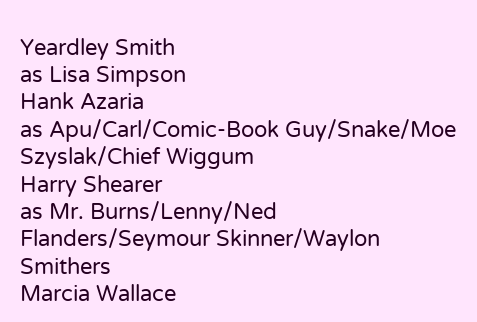Yeardley Smith
as Lisa Simpson
Hank Azaria
as Apu/Carl/Comic-Book Guy/Snake/Moe Szyslak/Chief Wiggum
Harry Shearer
as Mr. Burns/Lenny/Ned Flanders/Seymour Skinner/Waylon Smithers
Marcia Wallace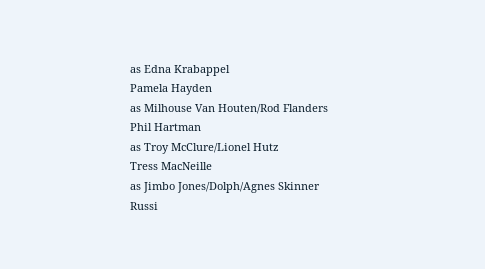as Edna Krabappel
Pamela Hayden
as Milhouse Van Houten/Rod Flanders
Phil Hartman
as Troy McClure/Lionel Hutz
Tress MacNeille
as Jimbo Jones/Dolph/Agnes Skinner
Russi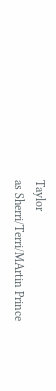Taylor
as Sherri/Terri/MArtin Prince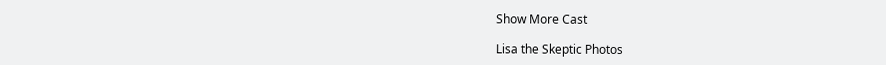Show More Cast

Lisa the Skeptic Photos